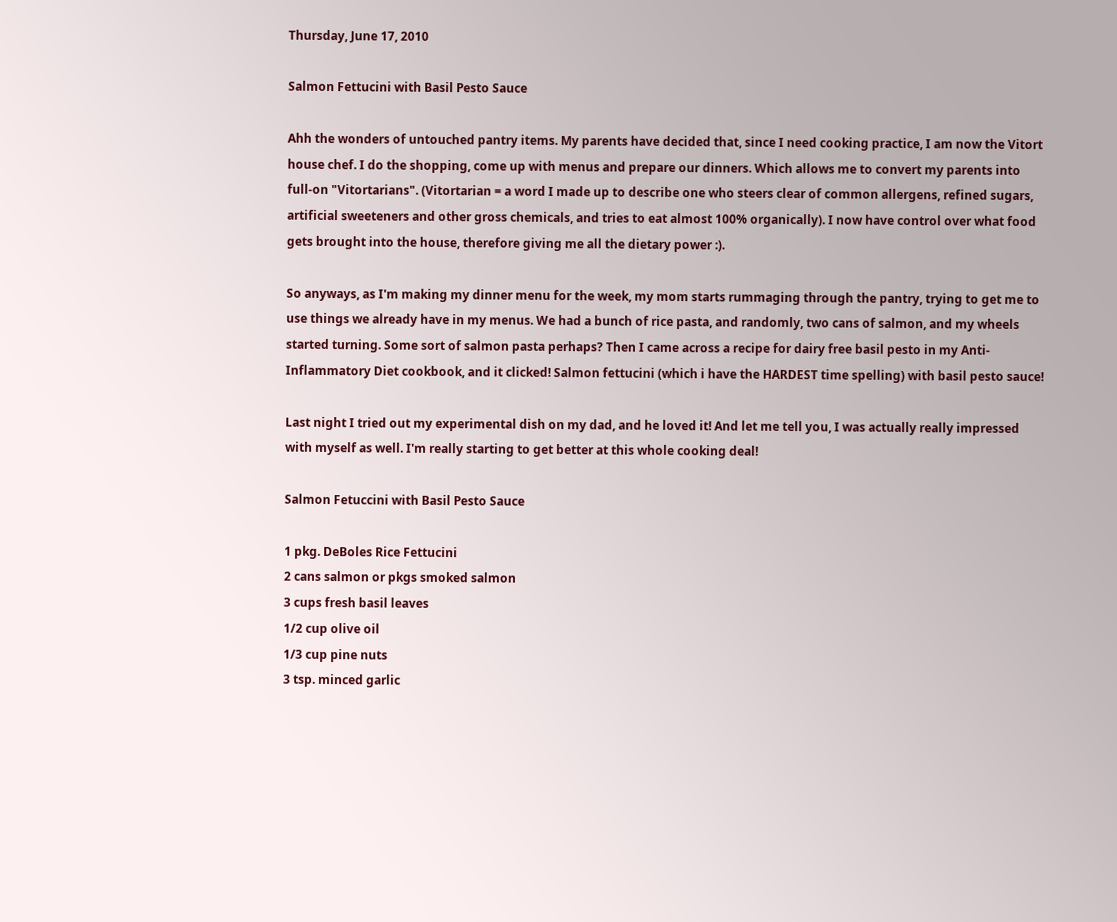Thursday, June 17, 2010

Salmon Fettucini with Basil Pesto Sauce

Ahh the wonders of untouched pantry items. My parents have decided that, since I need cooking practice, I am now the Vitort house chef. I do the shopping, come up with menus and prepare our dinners. Which allows me to convert my parents into full-on "Vitortarians". (Vitortarian = a word I made up to describe one who steers clear of common allergens, refined sugars, artificial sweeteners and other gross chemicals, and tries to eat almost 100% organically). I now have control over what food gets brought into the house, therefore giving me all the dietary power :).

So anyways, as I'm making my dinner menu for the week, my mom starts rummaging through the pantry, trying to get me to use things we already have in my menus. We had a bunch of rice pasta, and randomly, two cans of salmon, and my wheels started turning. Some sort of salmon pasta perhaps? Then I came across a recipe for dairy free basil pesto in my Anti-Inflammatory Diet cookbook, and it clicked! Salmon fettucini (which i have the HARDEST time spelling) with basil pesto sauce!

Last night I tried out my experimental dish on my dad, and he loved it! And let me tell you, I was actually really impressed with myself as well. I'm really starting to get better at this whole cooking deal!

Salmon Fetuccini with Basil Pesto Sauce

1 pkg. DeBoles Rice Fettucini
2 cans salmon or pkgs smoked salmon
3 cups fresh basil leaves
1/2 cup olive oil
1/3 cup pine nuts
3 tsp. minced garlic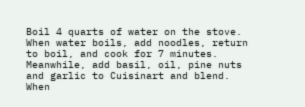Boil 4 quarts of water on the stove. When water boils, add noodles, return to boil, and cook for 7 minutes. Meanwhile, add basil, oil, pine nuts and garlic to Cuisinart and blend. When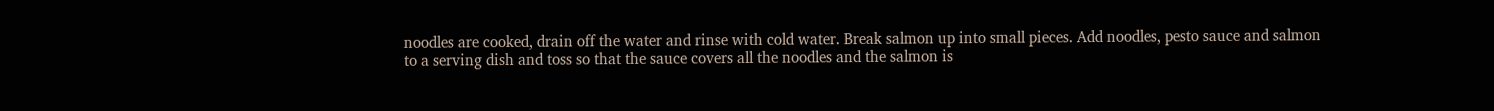noodles are cooked, drain off the water and rinse with cold water. Break salmon up into small pieces. Add noodles, pesto sauce and salmon to a serving dish and toss so that the sauce covers all the noodles and the salmon is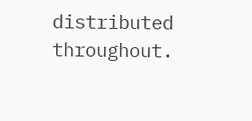distributed throughout.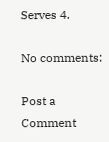Serves 4.

No comments:

Post a Comment